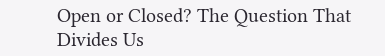Open or Closed? The Question That Divides Us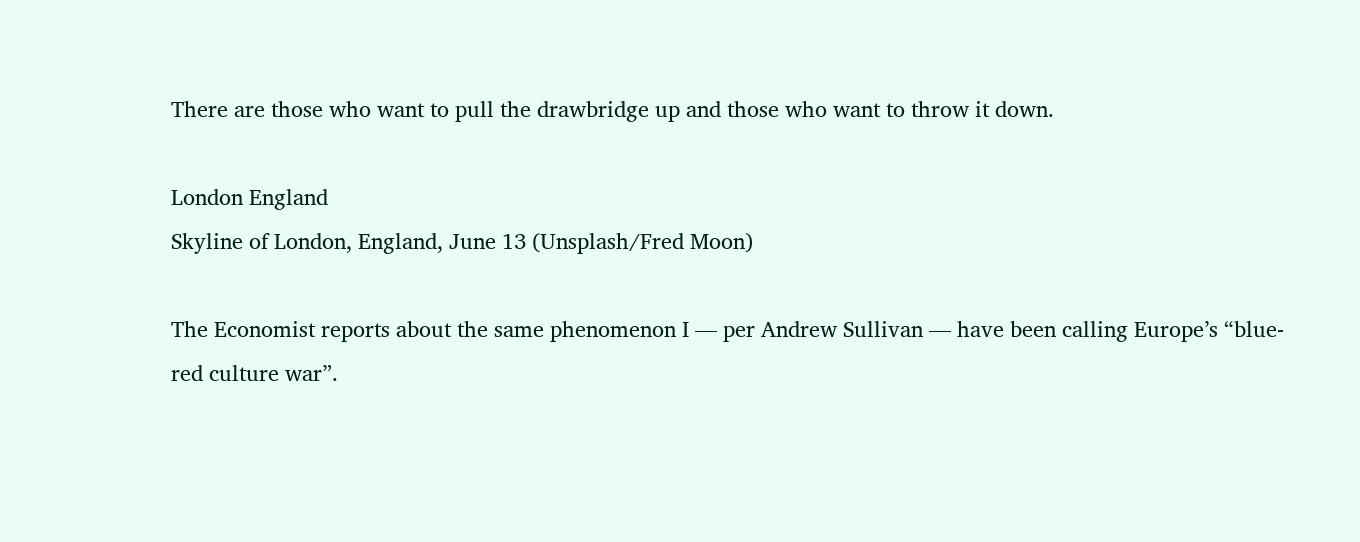There are those who want to pull the drawbridge up and those who want to throw it down.

London England
Skyline of London, England, June 13 (Unsplash/Fred Moon)

The Economist reports about the same phenomenon I — per Andrew Sullivan — have been calling Europe’s “blue-red culture war”.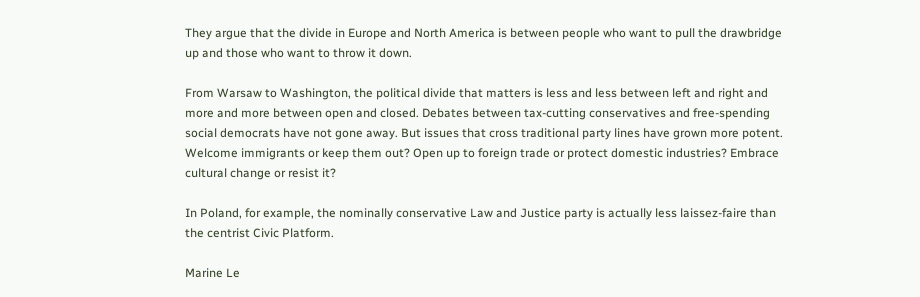They argue that the divide in Europe and North America is between people who want to pull the drawbridge up and those who want to throw it down.

From Warsaw to Washington, the political divide that matters is less and less between left and right and more and more between open and closed. Debates between tax-cutting conservatives and free-spending social democrats have not gone away. But issues that cross traditional party lines have grown more potent. Welcome immigrants or keep them out? Open up to foreign trade or protect domestic industries? Embrace cultural change or resist it?

In Poland, for example, the nominally conservative Law and Justice party is actually less laissez-faire than the centrist Civic Platform.

Marine Le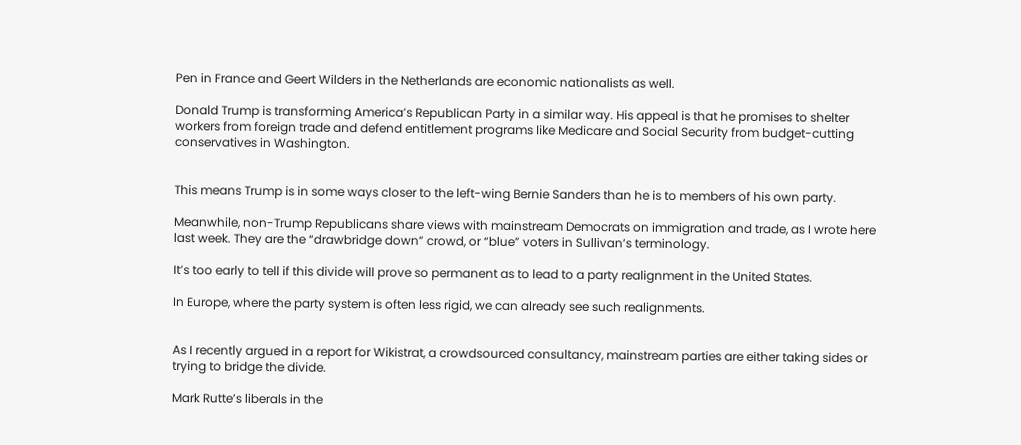Pen in France and Geert Wilders in the Netherlands are economic nationalists as well.

Donald Trump is transforming America’s Republican Party in a similar way. His appeal is that he promises to shelter workers from foreign trade and defend entitlement programs like Medicare and Social Security from budget-cutting conservatives in Washington.


This means Trump is in some ways closer to the left-wing Bernie Sanders than he is to members of his own party.

Meanwhile, non-Trump Republicans share views with mainstream Democrats on immigration and trade, as I wrote here last week. They are the “drawbridge down” crowd, or “blue” voters in Sullivan’s terminology.

It’s too early to tell if this divide will prove so permanent as to lead to a party realignment in the United States.

In Europe, where the party system is often less rigid, we can already see such realignments.


As I recently argued in a report for Wikistrat, a crowdsourced consultancy, mainstream parties are either taking sides or trying to bridge the divide.

Mark Rutte’s liberals in the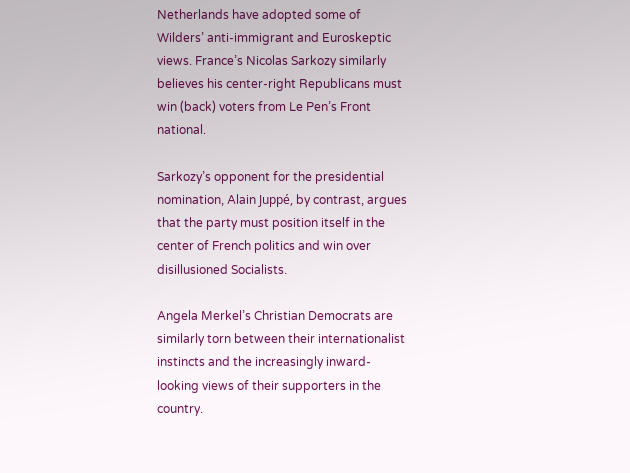Netherlands have adopted some of Wilders’ anti-immigrant and Euroskeptic views. France’s Nicolas Sarkozy similarly believes his center-right Republicans must win (back) voters from Le Pen’s Front national.

Sarkozy’s opponent for the presidential nomination, Alain Juppé, by contrast, argues that the party must position itself in the center of French politics and win over disillusioned Socialists.

Angela Merkel’s Christian Democrats are similarly torn between their internationalist instincts and the increasingly inward-looking views of their supporters in the country.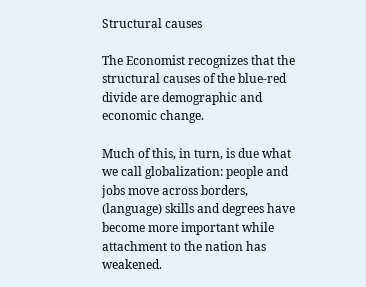Structural causes

The Economist recognizes that the structural causes of the blue-red divide are demographic and economic change.

Much of this, in turn, is due what we call globalization: people and jobs move across borders, (language) skills and degrees have become more important while attachment to the nation has weakened.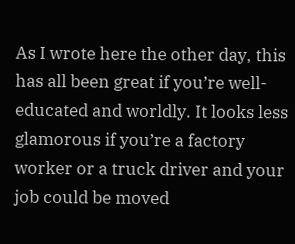As I wrote here the other day, this has all been great if you’re well-educated and worldly. It looks less glamorous if you’re a factory worker or a truck driver and your job could be moved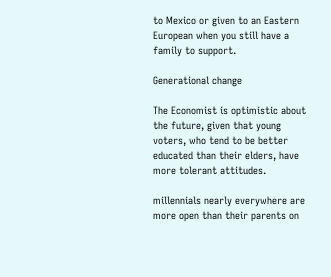to Mexico or given to an Eastern European when you still have a family to support.

Generational change

The Economist is optimistic about the future, given that young voters, who tend to be better educated than their elders, have more tolerant attitudes.

millennials nearly everywhere are more open than their parents on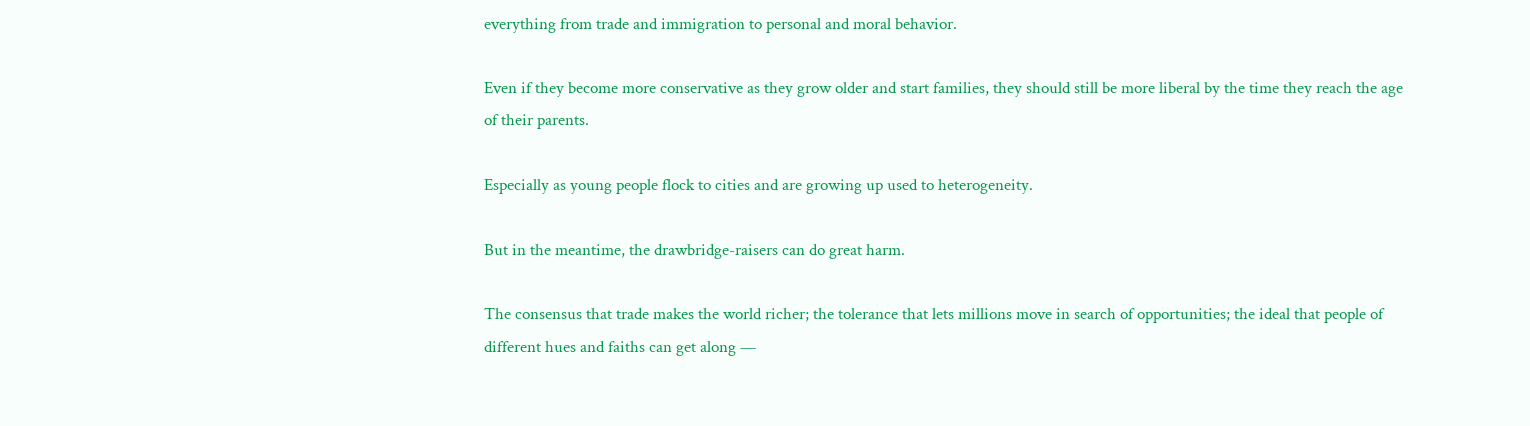everything from trade and immigration to personal and moral behavior.

Even if they become more conservative as they grow older and start families, they should still be more liberal by the time they reach the age of their parents.

Especially as young people flock to cities and are growing up used to heterogeneity.

But in the meantime, the drawbridge-raisers can do great harm.

The consensus that trade makes the world richer; the tolerance that lets millions move in search of opportunities; the ideal that people of different hues and faiths can get along —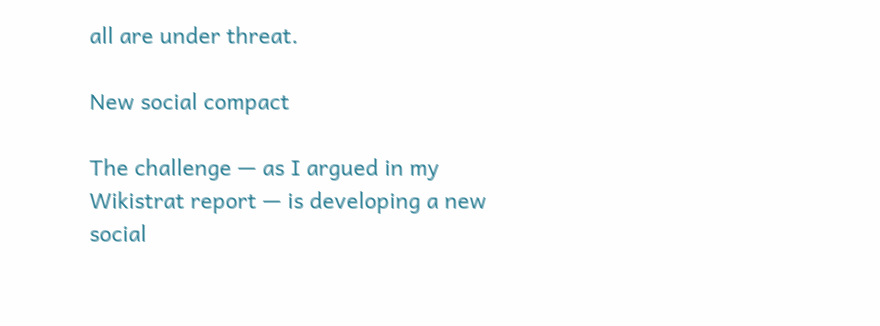all are under threat.

New social compact

The challenge — as I argued in my Wikistrat report — is developing a new social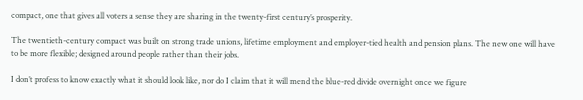compact, one that gives all voters a sense they are sharing in the twenty-first century’s prosperity.

The twentieth-century compact was built on strong trade unions, lifetime employment and employer-tied health and pension plans. The new one will have to be more flexible; designed around people rather than their jobs.

I don’t profess to know exactly what it should look like, nor do I claim that it will mend the blue-red divide overnight once we figure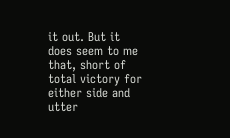it out. But it does seem to me that, short of total victory for either side and utter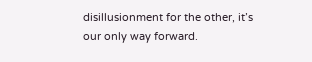disillusionment for the other, it’s our only way forward.